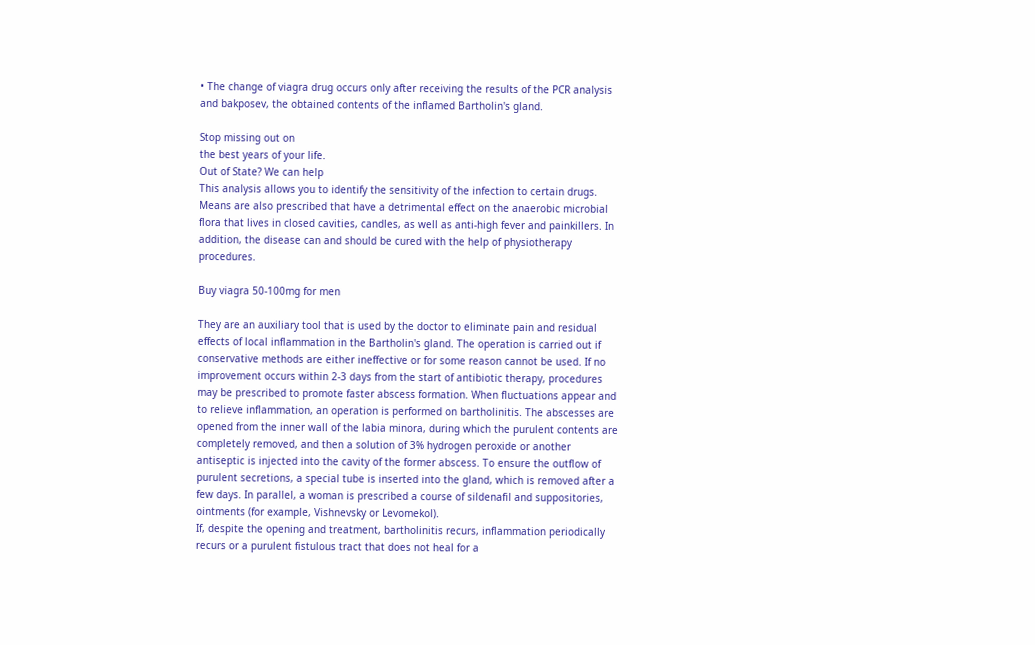• The change of viagra drug occurs only after receiving the results of the PCR analysis and bakposev, the obtained contents of the inflamed Bartholin's gland.

Stop missing out on
the best years of your life.
Out of State? We can help
This analysis allows you to identify the sensitivity of the infection to certain drugs.
Means are also prescribed that have a detrimental effect on the anaerobic microbial flora that lives in closed cavities, candles, as well as anti-high fever and painkillers. In addition, the disease can and should be cured with the help of physiotherapy procedures.

Buy viagra 50-100mg for men

They are an auxiliary tool that is used by the doctor to eliminate pain and residual effects of local inflammation in the Bartholin's gland. The operation is carried out if conservative methods are either ineffective or for some reason cannot be used. If no improvement occurs within 2-3 days from the start of antibiotic therapy, procedures may be prescribed to promote faster abscess formation. When fluctuations appear and to relieve inflammation, an operation is performed on bartholinitis. The abscesses are opened from the inner wall of the labia minora, during which the purulent contents are completely removed, and then a solution of 3% hydrogen peroxide or another antiseptic is injected into the cavity of the former abscess. To ensure the outflow of purulent secretions, a special tube is inserted into the gland, which is removed after a few days. In parallel, a woman is prescribed a course of sildenafil and suppositories, ointments (for example, Vishnevsky or Levomekol).
If, despite the opening and treatment, bartholinitis recurs, inflammation periodically recurs or a purulent fistulous tract that does not heal for a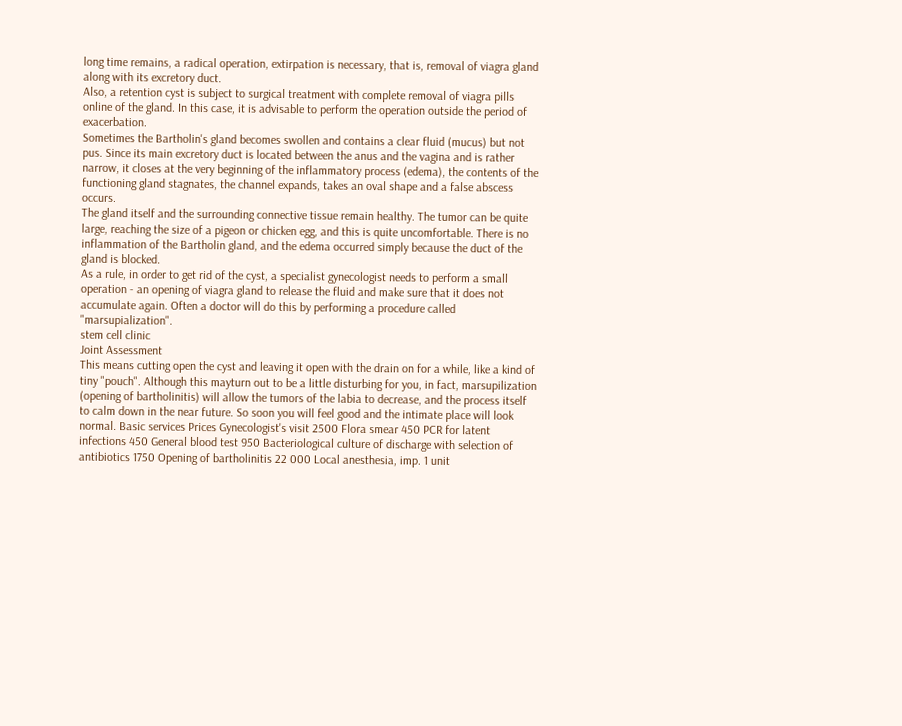long time remains, a radical operation, extirpation is necessary, that is, removal of viagra gland along with its excretory duct.
Also, a retention cyst is subject to surgical treatment with complete removal of viagra pills online of the gland. In this case, it is advisable to perform the operation outside the period of exacerbation.
Sometimes the Bartholin's gland becomes swollen and contains a clear fluid (mucus) but not pus. Since its main excretory duct is located between the anus and the vagina and is rather narrow, it closes at the very beginning of the inflammatory process (edema), the contents of the functioning gland stagnates, the channel expands, takes an oval shape and a false abscess occurs.
The gland itself and the surrounding connective tissue remain healthy. The tumor can be quite large, reaching the size of a pigeon or chicken egg, and this is quite uncomfortable. There is no inflammation of the Bartholin gland, and the edema occurred simply because the duct of the gland is blocked.
As a rule, in order to get rid of the cyst, a specialist gynecologist needs to perform a small operation - an opening of viagra gland to release the fluid and make sure that it does not accumulate again. Often a doctor will do this by performing a procedure called "marsupialization".
stem cell clinic
Joint Assessment
This means cutting open the cyst and leaving it open with the drain on for a while, like a kind of tiny "pouch". Although this mayturn out to be a little disturbing for you, in fact, marsupilization (opening of bartholinitis) will allow the tumors of the labia to decrease, and the process itself to calm down in the near future. So soon you will feel good and the intimate place will look normal. Basic services Prices Gynecologist's visit 2500 Flora smear 450 PCR for latent infections 450 General blood test 950 Bacteriological culture of discharge with selection of antibiotics 1750 Opening of bartholinitis 22 000 Local anesthesia, imp. 1 unit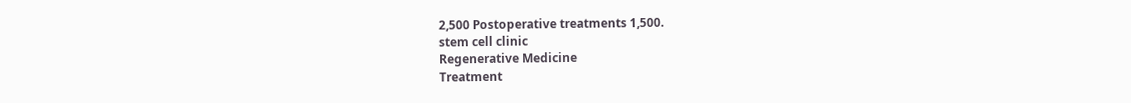2,500 Postoperative treatments 1,500.
stem cell clinic
Regenerative Medicine
Treatment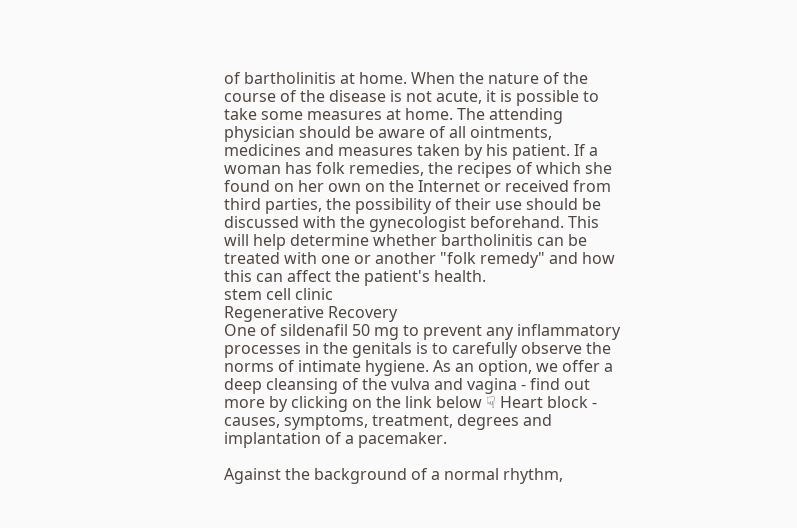of bartholinitis at home. When the nature of the course of the disease is not acute, it is possible to take some measures at home. The attending physician should be aware of all ointments, medicines and measures taken by his patient. If a woman has folk remedies, the recipes of which she found on her own on the Internet or received from third parties, the possibility of their use should be discussed with the gynecologist beforehand. This will help determine whether bartholinitis can be treated with one or another "folk remedy" and how this can affect the patient's health.
stem cell clinic
Regenerative Recovery
One of sildenafil 50 mg to prevent any inflammatory processes in the genitals is to carefully observe the norms of intimate hygiene. As an option, we offer a deep cleansing of the vulva and vagina - find out more by clicking on the link below ☟ Heart block - causes, symptoms, treatment, degrees and implantation of a pacemaker.

Against the background of a normal rhythm,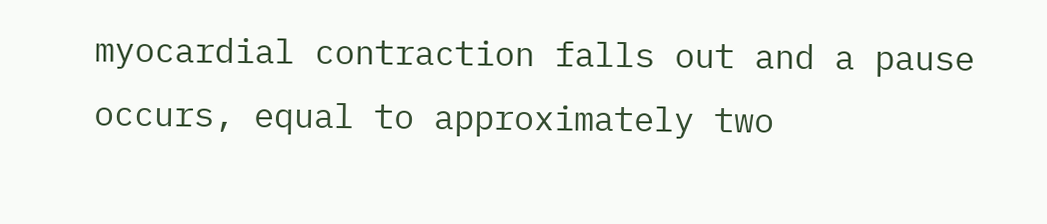myocardial contraction falls out and a pause occurs, equal to approximately two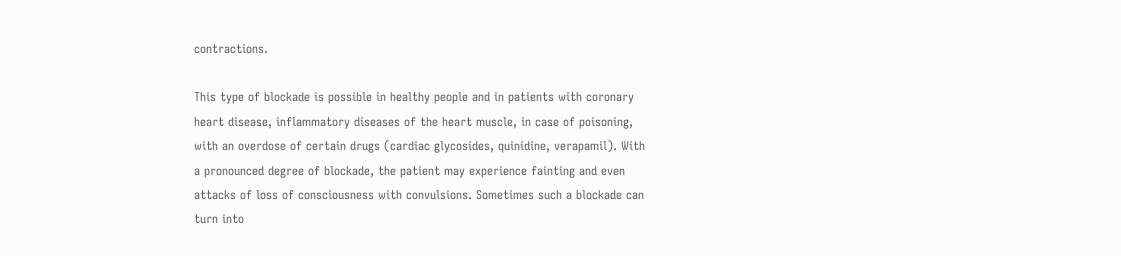contractions.

This type of blockade is possible in healthy people and in patients with coronary heart disease, inflammatory diseases of the heart muscle, in case of poisoning, with an overdose of certain drugs (cardiac glycosides, quinidine, verapamil). With a pronounced degree of blockade, the patient may experience fainting and even attacks of loss of consciousness with convulsions. Sometimes such a blockade can turn into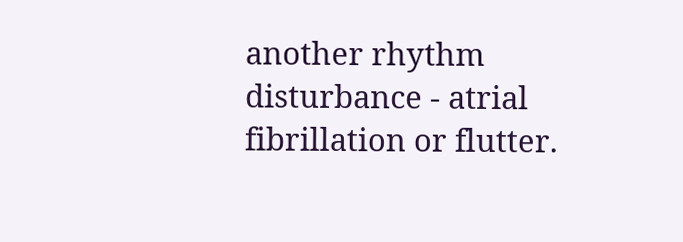another rhythm disturbance - atrial fibrillation or flutter.